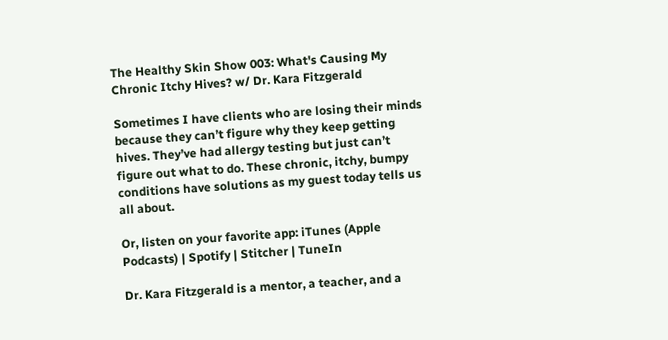The Healthy Skin Show 003: What's Causing My Chronic Itchy Hives? w/ Dr. Kara Fitzgerald

Sometimes I have clients who are losing their minds because they can’t figure why they keep getting hives. They’ve had allergy testing but just can’t figure out what to do. These chronic, itchy, bumpy conditions have solutions as my guest today tells us all about.

Or, listen on your favorite app: iTunes (Apple Podcasts) | Spotify | Stitcher | TuneIn

Dr. Kara Fitzgerald is a mentor, a teacher, and a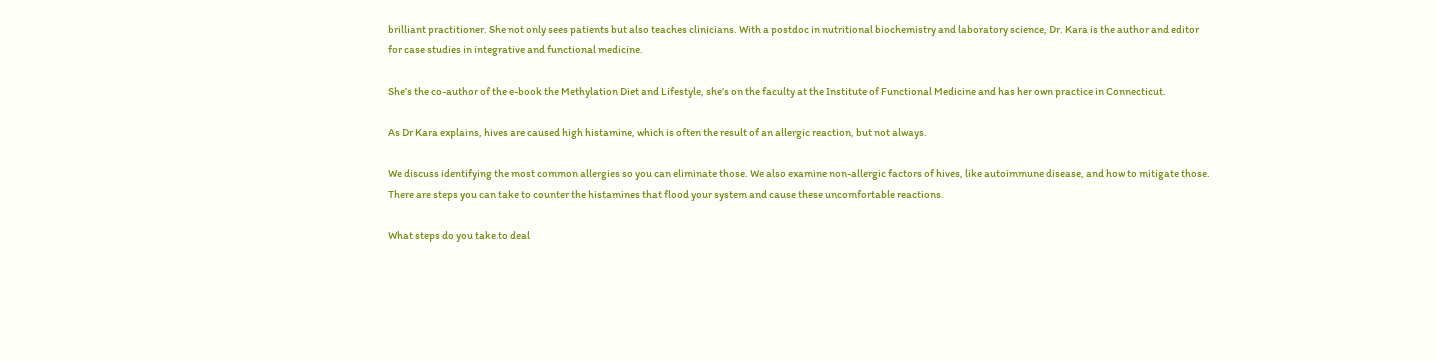brilliant practitioner. She not only sees patients but also teaches clinicians. With a postdoc in nutritional biochemistry and laboratory science, Dr. Kara is the author and editor for case studies in integrative and functional medicine.

She’s the co-author of the e-book the Methylation Diet and Lifestyle, she’s on the faculty at the Institute of Functional Medicine and has her own practice in Connecticut.

As Dr Kara explains, hives are caused high histamine, which is often the result of an allergic reaction, but not always.

We discuss identifying the most common allergies so you can eliminate those. We also examine non-allergic factors of hives, like autoimmune disease, and how to mitigate those. There are steps you can take to counter the histamines that flood your system and cause these uncomfortable reactions.

What steps do you take to deal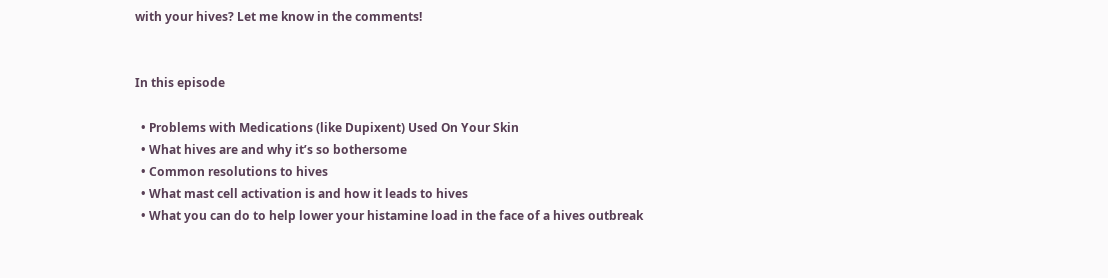with your hives? Let me know in the comments!


In this episode

  • Problems with Medications (like Dupixent) Used On Your Skin
  • What hives are and why it’s so bothersome
  • Common resolutions to hives
  • What mast cell activation is and how it leads to hives
  • What you can do to help lower your histamine load in the face of a hives outbreak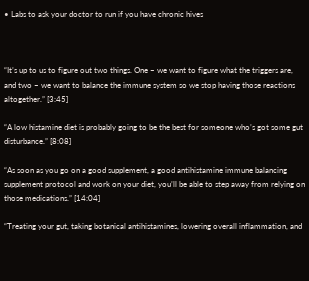• Labs to ask your doctor to run if you have chronic hives



“It’s up to us to figure out two things. One – we want to figure what the triggers are, and two – we want to balance the immune system so we stop having those reactions altogether.” [3:45]

“A low histamine diet is probably going to be the best for someone who’s got some gut disturbance.” [8:08]

“As soon as you go on a good supplement, a good antihistamine immune balancing supplement protocol and work on your diet, you’ll be able to step away from relying on those medications.” [14:04]

“Treating your gut, taking botanical antihistamines, lowering overall inflammation, and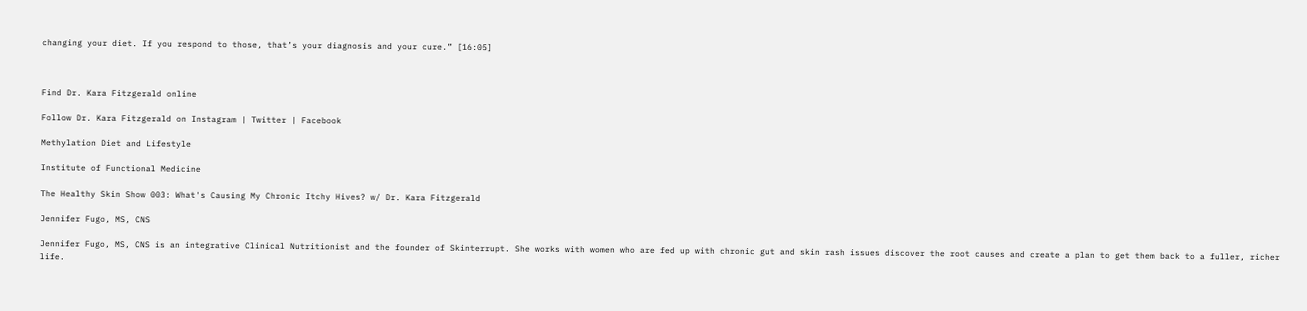changing your diet. If you respond to those, that’s your diagnosis and your cure.” [16:05]



Find Dr. Kara Fitzgerald online

Follow Dr. Kara Fitzgerald on Instagram | Twitter | Facebook

Methylation Diet and Lifestyle

Institute of Functional Medicine

The Healthy Skin Show 003: What's Causing My Chronic Itchy Hives? w/ Dr. Kara Fitzgerald

Jennifer Fugo, MS, CNS

Jennifer Fugo, MS, CNS is an integrative Clinical Nutritionist and the founder of Skinterrupt. She works with women who are fed up with chronic gut and skin rash issues discover the root causes and create a plan to get them back to a fuller, richer life.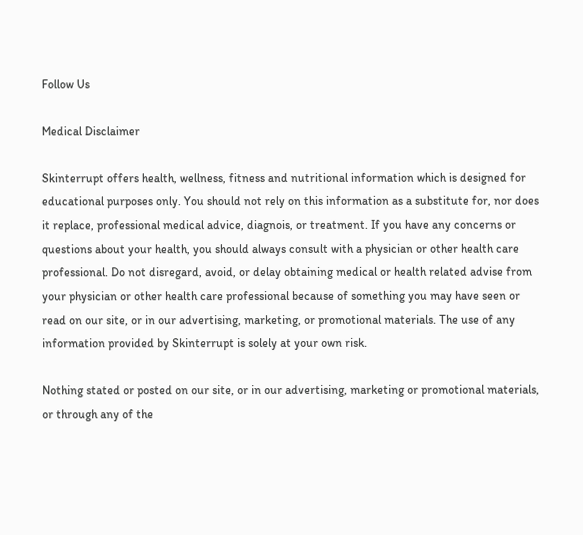Follow Us

Medical Disclaimer

Skinterrupt offers health, wellness, fitness and nutritional information which is designed for educational purposes only. You should not rely on this information as a substitute for, nor does it replace, professional medical advice, diagnois, or treatment. If you have any concerns or questions about your health, you should always consult with a physician or other health care professional. Do not disregard, avoid, or delay obtaining medical or health related advise from your physician or other health care professional because of something you may have seen or read on our site, or in our advertising, marketing, or promotional materials. The use of any information provided by Skinterrupt is solely at your own risk.

Nothing stated or posted on our site, or in our advertising, marketing or promotional materials, or through any of the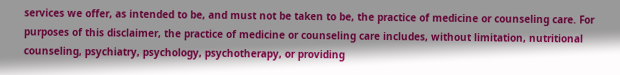services we offer, as intended to be, and must not be taken to be, the practice of medicine or counseling care. For purposes of this disclaimer, the practice of medicine or counseling care includes, without limitation, nutritional counseling, psychiatry, psychology, psychotherapy, or providing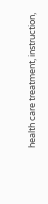health care treatment, instruction,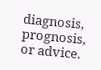diagnosis, prognosis, or advice.